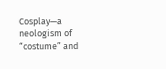Cosplay—a neologism of “costume” and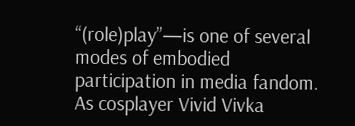“(role)play”—is one of several modes of embodied participation in media fandom. As cosplayer Vivid Vivka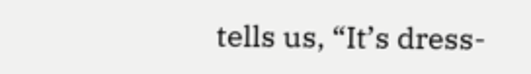tells us, “It’s dress-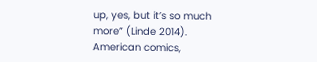up, yes, but it’s so much more” (Linde 2014). American comics,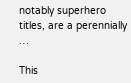notably superhero titles, are a perennially …

This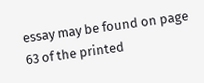essay may be found on page 63 of the printed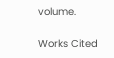volume.

Works Cited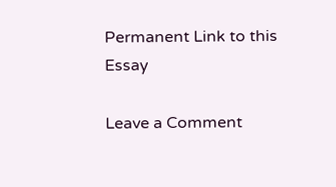Permanent Link to this Essay

Leave a Comment